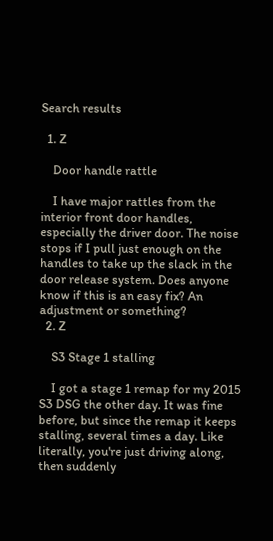Search results

  1. Z

    Door handle rattle

    I have major rattles from the interior front door handles, especially the driver door. The noise stops if I pull just enough on the handles to take up the slack in the door release system. Does anyone know if this is an easy fix? An adjustment or something?
  2. Z

    S3 Stage 1 stalling

    I got a stage 1 remap for my 2015 S3 DSG the other day. It was fine before, but since the remap it keeps stalling, several times a day. Like literally, you're just driving along, then suddenly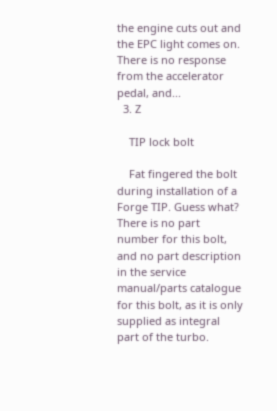the engine cuts out and the EPC light comes on. There is no response from the accelerator pedal, and...
  3. Z

    TIP lock bolt

    Fat fingered the bolt during installation of a Forge TIP. Guess what? There is no part number for this bolt, and no part description in the service manual/parts catalogue for this bolt, as it is only supplied as integral part of the turbo.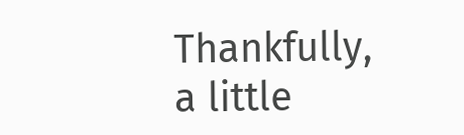Thankfully, a little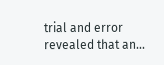trial and error revealed that an...